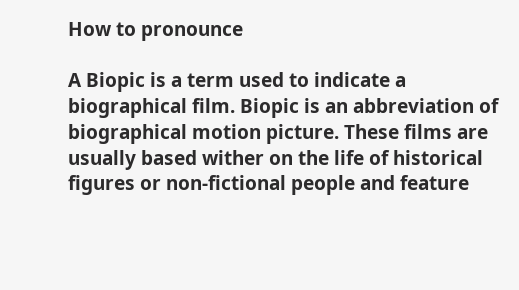How to pronounce

A Biopic is a term used to indicate a biographical film. Biopic is an abbreviation of biographical motion picture. These films are usually based wither on the life of historical figures or non-fictional people and feature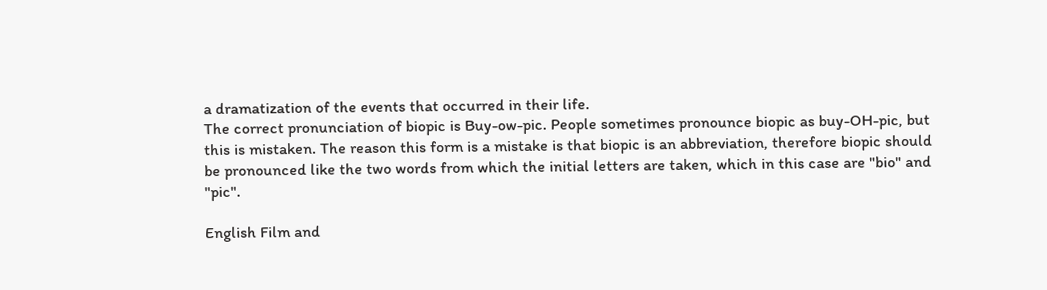a dramatization of the events that occurred in their life.
The correct pronunciation of biopic is Buy-ow-pic. People sometimes pronounce biopic as buy-OH-pic, but this is mistaken. The reason this form is a mistake is that biopic is an abbreviation, therefore biopic should be pronounced like the two words from which the initial letters are taken, which in this case are "bio" and "pic".

English Film and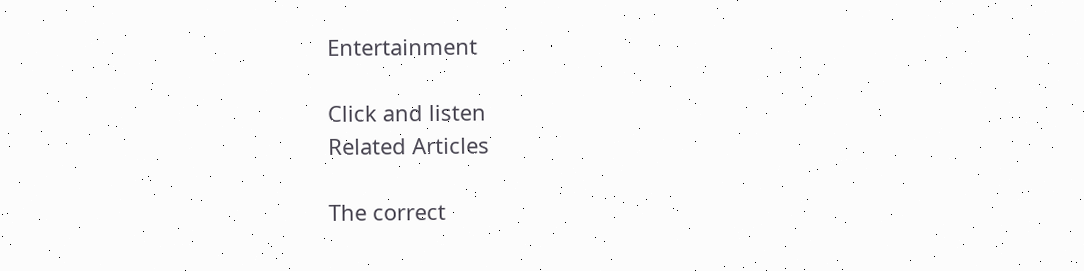Entertainment

Click and listen
Related Articles

The correct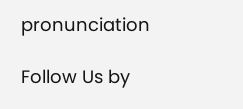pronunciation

Follow Us by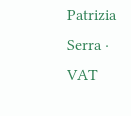Patrizia Serra · VAT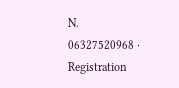N. 06327520968 · Registration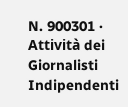N. 900301 · Attività dei Giornalisti Indipendenti